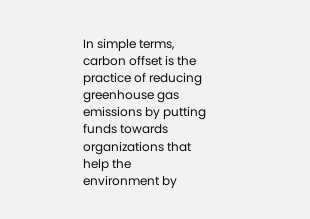In simple terms, carbon offset is the practice of reducing greenhouse gas emissions by putting funds towards organizations that help the environment by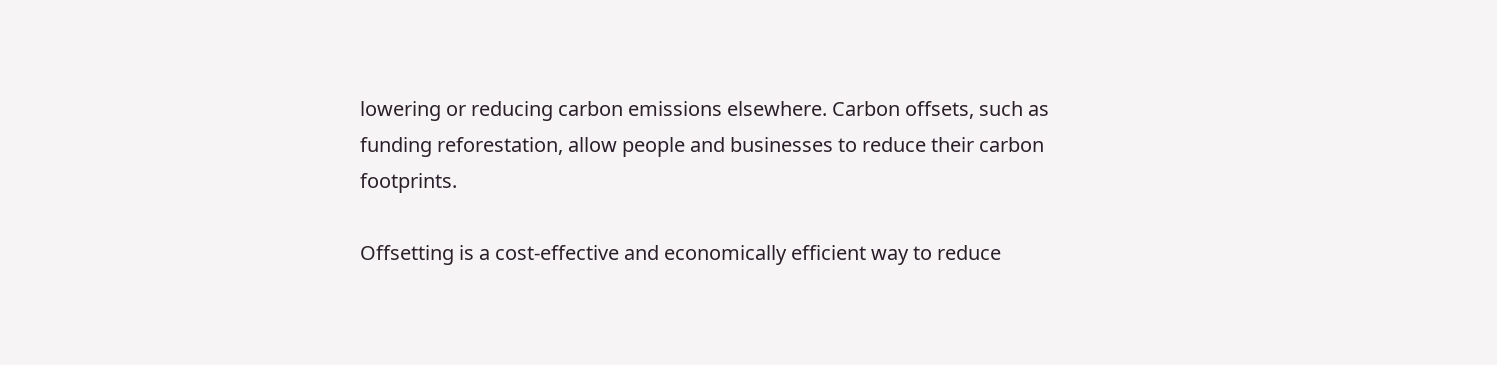lowering or reducing carbon emissions elsewhere. Carbon offsets, such as funding reforestation, allow people and businesses to reduce their carbon footprints.

Offsetting is a cost-effective and economically efficient way to reduce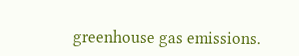greenhouse gas emissions.